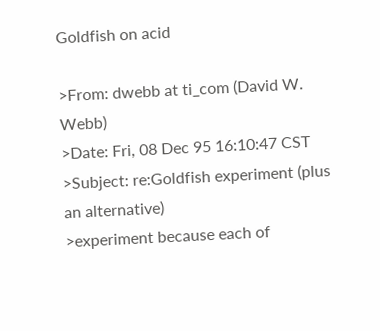Goldfish on acid

>From: dwebb at ti_com (David W. Webb)
>Date: Fri, 08 Dec 95 16:10:47 CST
>Subject: re:Goldfish experiment (plus an alternative)
>experiment because each of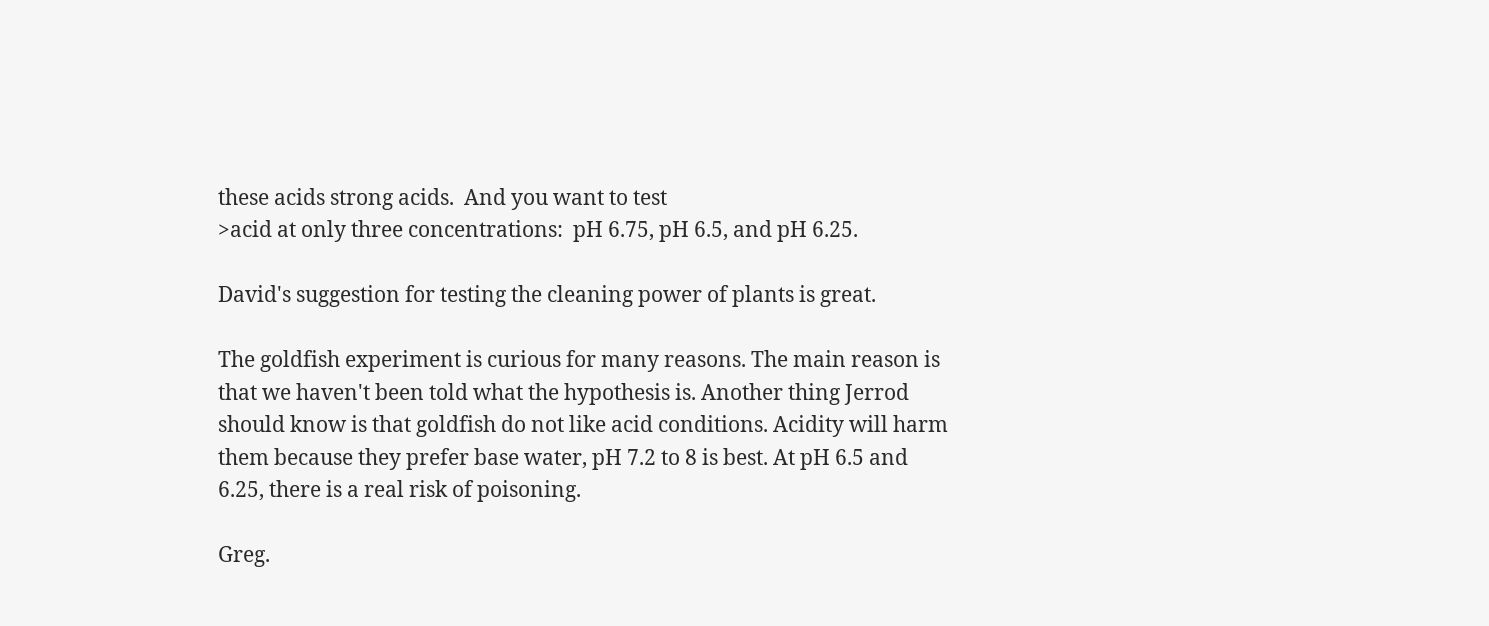these acids strong acids.  And you want to test
>acid at only three concentrations:  pH 6.75, pH 6.5, and pH 6.25.

David's suggestion for testing the cleaning power of plants is great.

The goldfish experiment is curious for many reasons. The main reason is
that we haven't been told what the hypothesis is. Another thing Jerrod
should know is that goldfish do not like acid conditions. Acidity will harm
them because they prefer base water, pH 7.2 to 8 is best. At pH 6.5 and
6.25, there is a real risk of poisoning.

Greg.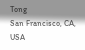Tong
San Francisco, CA, USA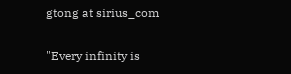gtong at sirius_com

"Every infinity is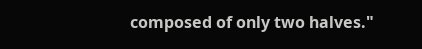composed of only two halves."